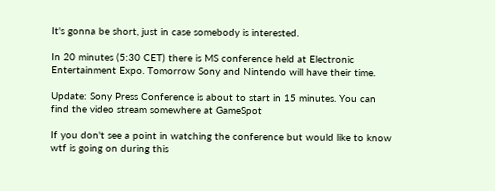It's gonna be short, just in case somebody is interested.

In 20 minutes (5:30 CET) there is MS conference held at Electronic Entertainment Expo. Tomorrow Sony and Nintendo will have their time.

Update: Sony Press Conference is about to start in 15 minutes. You can find the video stream somewhere at GameSpot

If you don't see a point in watching the conference but would like to know wtf is going on during this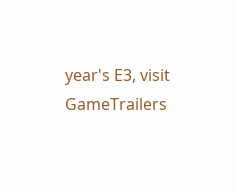year's E3, visit GameTrailers